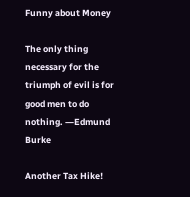Funny about Money

The only thing necessary for the triumph of evil is for good men to do nothing. ―Edmund Burke

Another Tax Hike!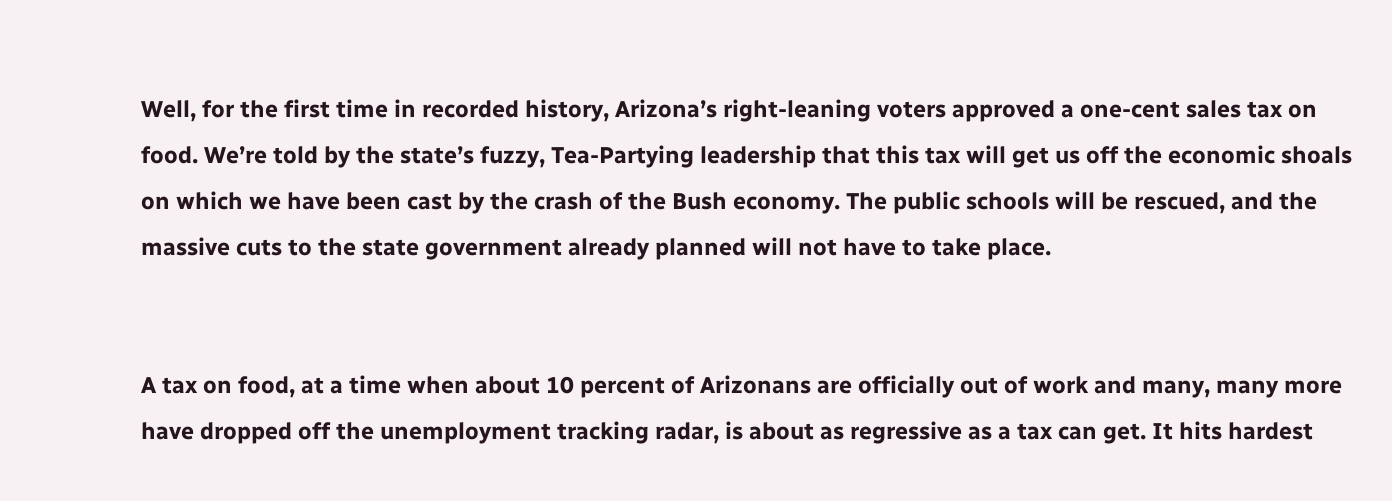Well, for the first time in recorded history, Arizona’s right-leaning voters approved a one-cent sales tax on food. We’re told by the state’s fuzzy, Tea-Partying leadership that this tax will get us off the economic shoals on which we have been cast by the crash of the Bush economy. The public schools will be rescued, and the massive cuts to the state government already planned will not have to take place.


A tax on food, at a time when about 10 percent of Arizonans are officially out of work and many, many more have dropped off the unemployment tracking radar, is about as regressive as a tax can get. It hits hardest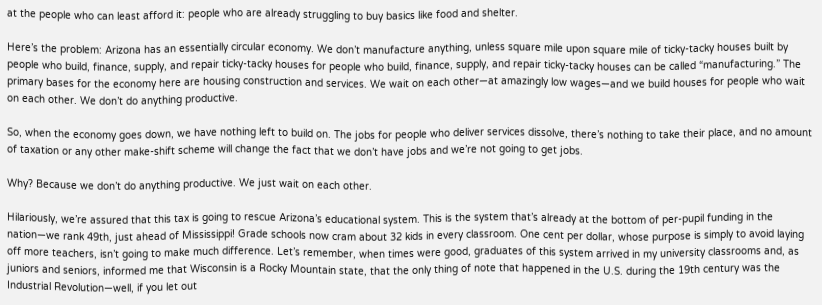at the people who can least afford it: people who are already struggling to buy basics like food and shelter.

Here’s the problem: Arizona has an essentially circular economy. We don’t manufacture anything, unless square mile upon square mile of ticky-tacky houses built by people who build, finance, supply, and repair ticky-tacky houses for people who build, finance, supply, and repair ticky-tacky houses can be called “manufacturing.” The primary bases for the economy here are housing construction and services. We wait on each other—at amazingly low wages—and we build houses for people who wait on each other. We don’t do anything productive.

So, when the economy goes down, we have nothing left to build on. The jobs for people who deliver services dissolve, there’s nothing to take their place, and no amount of taxation or any other make-shift scheme will change the fact that we don’t have jobs and we’re not going to get jobs.

Why? Because we don’t do anything productive. We just wait on each other.

Hilariously, we’re assured that this tax is going to rescue Arizona’s educational system. This is the system that’s already at the bottom of per-pupil funding in the nation—we rank 49th, just ahead of Mississippi! Grade schools now cram about 32 kids in every classroom. One cent per dollar, whose purpose is simply to avoid laying off more teachers, isn’t going to make much difference. Let’s remember, when times were good, graduates of this system arrived in my university classrooms and, as juniors and seniors, informed me that Wisconsin is a Rocky Mountain state, that the only thing of note that happened in the U.S. during the 19th century was the Industrial Revolution—well, if you let out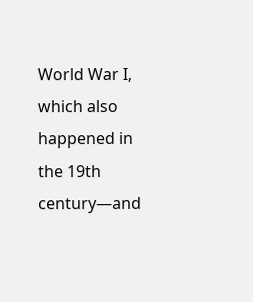World War I, which also happened in the 19th century—and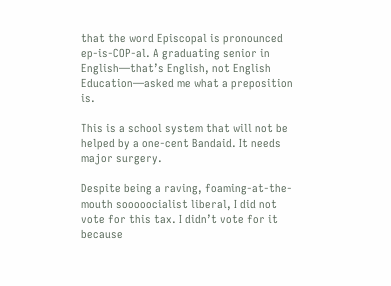that the word Episcopal is pronounced ep-is-COP-al. A graduating senior in English—that’s English, not English Education—asked me what a preposition is.

This is a school system that will not be helped by a one-cent Bandaid. It needs major surgery.

Despite being a raving, foaming-at-the-mouth sooooocialist liberal, I did not vote for this tax. I didn’t vote for it because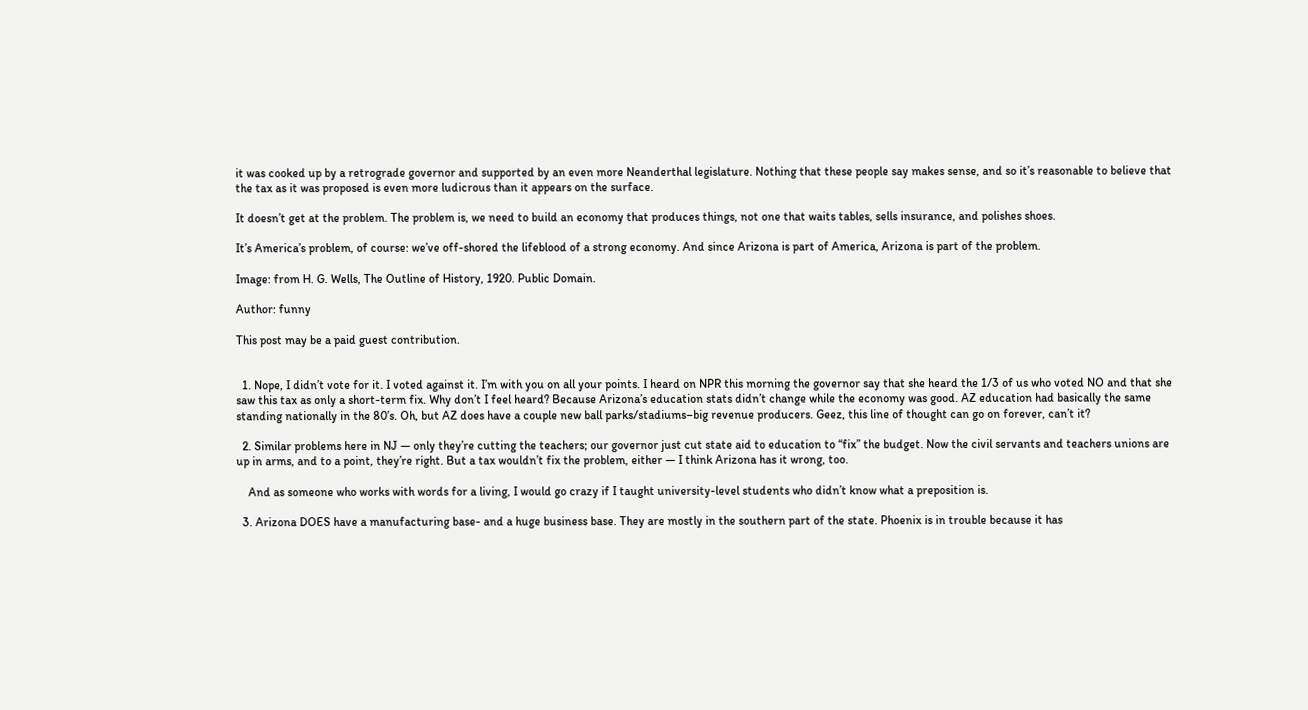it was cooked up by a retrograde governor and supported by an even more Neanderthal legislature. Nothing that these people say makes sense, and so it’s reasonable to believe that the tax as it was proposed is even more ludicrous than it appears on the surface.

It doesn’t get at the problem. The problem is, we need to build an economy that produces things, not one that waits tables, sells insurance, and polishes shoes.

It’s America’s problem, of course: we’ve off-shored the lifeblood of a strong economy. And since Arizona is part of America, Arizona is part of the problem.

Image: from H. G. Wells, The Outline of History, 1920. Public Domain.

Author: funny

This post may be a paid guest contribution.


  1. Nope, I didn’t vote for it. I voted against it. I’m with you on all your points. I heard on NPR this morning the governor say that she heard the 1/3 of us who voted NO and that she saw this tax as only a short-term fix. Why don’t I feel heard? Because Arizona’s education stats didn’t change while the economy was good. AZ education had basically the same standing nationally in the 80’s. Oh, but AZ does have a couple new ball parks/stadiums–big revenue producers. Geez, this line of thought can go on forever, can’t it?

  2. Similar problems here in NJ — only they’re cutting the teachers; our governor just cut state aid to education to “fix” the budget. Now the civil servants and teachers unions are up in arms, and to a point, they’re right. But a tax wouldn’t fix the problem, either — I think Arizona has it wrong, too.

    And as someone who works with words for a living, I would go crazy if I taught university-level students who didn’t know what a preposition is.

  3. Arizona DOES have a manufacturing base- and a huge business base. They are mostly in the southern part of the state. Phoenix is in trouble because it has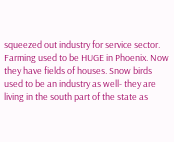squeezed out industry for service sector. Farming used to be HUGE in Phoenix. Now they have fields of houses. Snow birds used to be an industry as well- they are living in the south part of the state as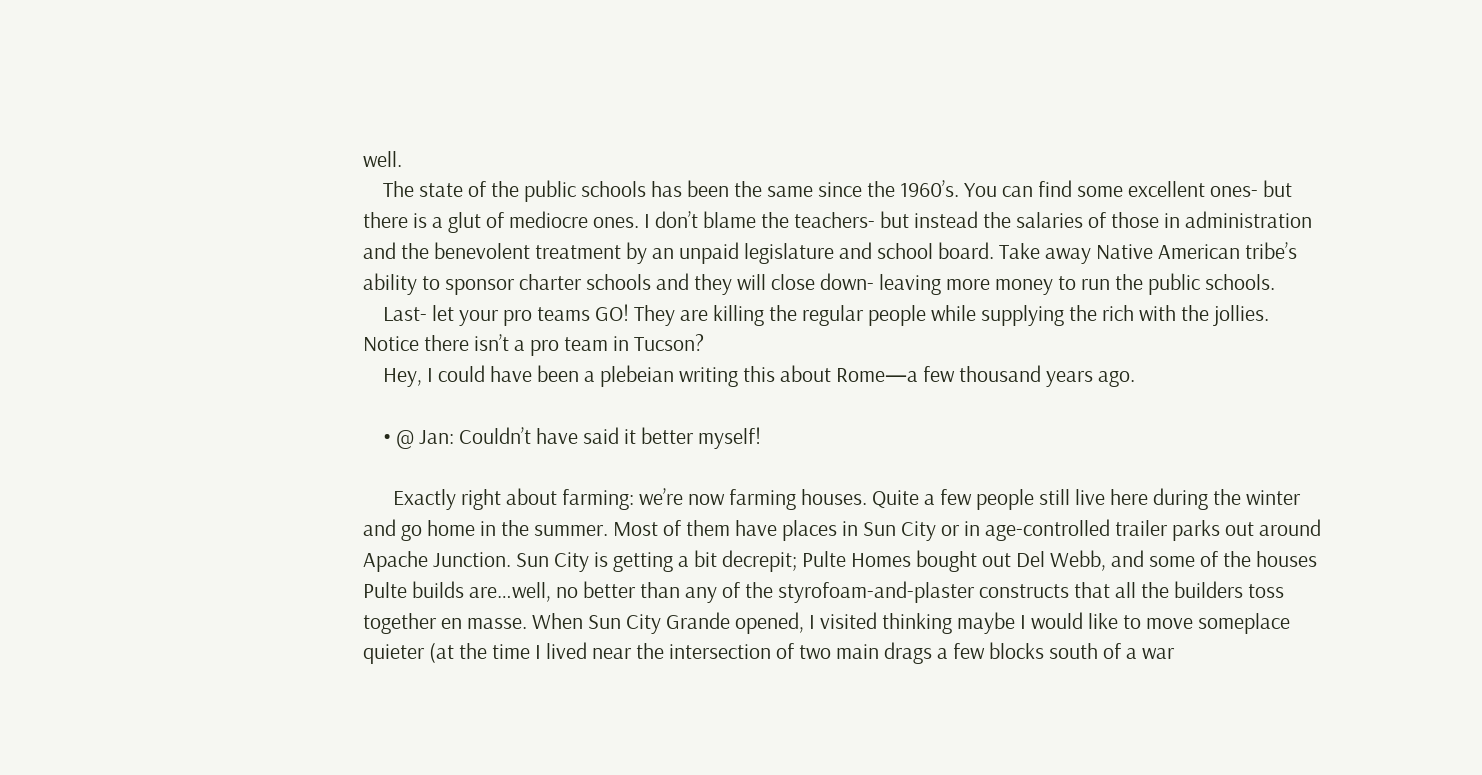well.
    The state of the public schools has been the same since the 1960’s. You can find some excellent ones- but there is a glut of mediocre ones. I don’t blame the teachers- but instead the salaries of those in administration and the benevolent treatment by an unpaid legislature and school board. Take away Native American tribe’s ability to sponsor charter schools and they will close down- leaving more money to run the public schools.
    Last- let your pro teams GO! They are killing the regular people while supplying the rich with the jollies. Notice there isn’t a pro team in Tucson?
    Hey, I could have been a plebeian writing this about Rome—a few thousand years ago.

    • @ Jan: Couldn’t have said it better myself!

      Exactly right about farming: we’re now farming houses. Quite a few people still live here during the winter and go home in the summer. Most of them have places in Sun City or in age-controlled trailer parks out around Apache Junction. Sun City is getting a bit decrepit; Pulte Homes bought out Del Webb, and some of the houses Pulte builds are…well, no better than any of the styrofoam-and-plaster constructs that all the builders toss together en masse. When Sun City Grande opened, I visited thinking maybe I would like to move someplace quieter (at the time I lived near the intersection of two main drags a few blocks south of a war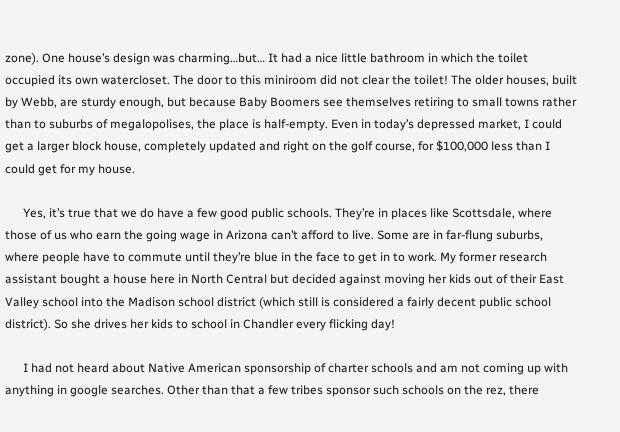zone). One house’s design was charming…but… It had a nice little bathroom in which the toilet occupied its own watercloset. The door to this miniroom did not clear the toilet! The older houses, built by Webb, are sturdy enough, but because Baby Boomers see themselves retiring to small towns rather than to suburbs of megalopolises, the place is half-empty. Even in today’s depressed market, I could get a larger block house, completely updated and right on the golf course, for $100,000 less than I could get for my house.

      Yes, it’s true that we do have a few good public schools. They’re in places like Scottsdale, where those of us who earn the going wage in Arizona can’t afford to live. Some are in far-flung suburbs, where people have to commute until they’re blue in the face to get in to work. My former research assistant bought a house here in North Central but decided against moving her kids out of their East Valley school into the Madison school district (which still is considered a fairly decent public school district). So she drives her kids to school in Chandler every flicking day!

      I had not heard about Native American sponsorship of charter schools and am not coming up with anything in google searches. Other than that a few tribes sponsor such schools on the rez, there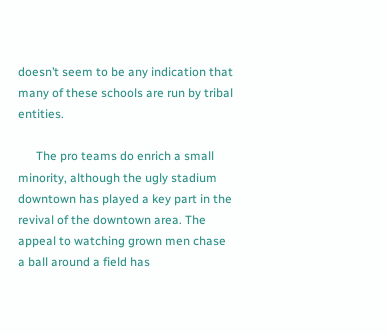doesn’t seem to be any indication that many of these schools are run by tribal entities.

      The pro teams do enrich a small minority, although the ugly stadium downtown has played a key part in the revival of the downtown area. The appeal to watching grown men chase a ball around a field has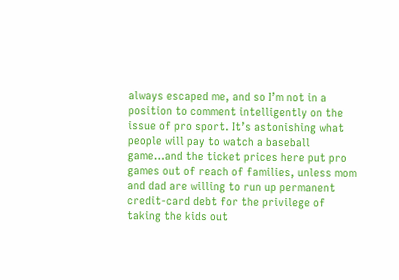always escaped me, and so I’m not in a position to comment intelligently on the issue of pro sport. It’s astonishing what people will pay to watch a baseball game…and the ticket prices here put pro games out of reach of families, unless mom and dad are willing to run up permanent credit-card debt for the privilege of taking the kids out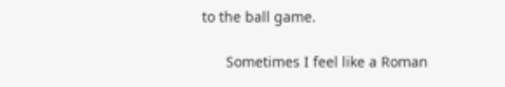to the ball game.

      Sometimes I feel like a Roman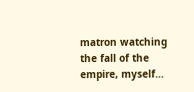matron watching the fall of the empire, myself…